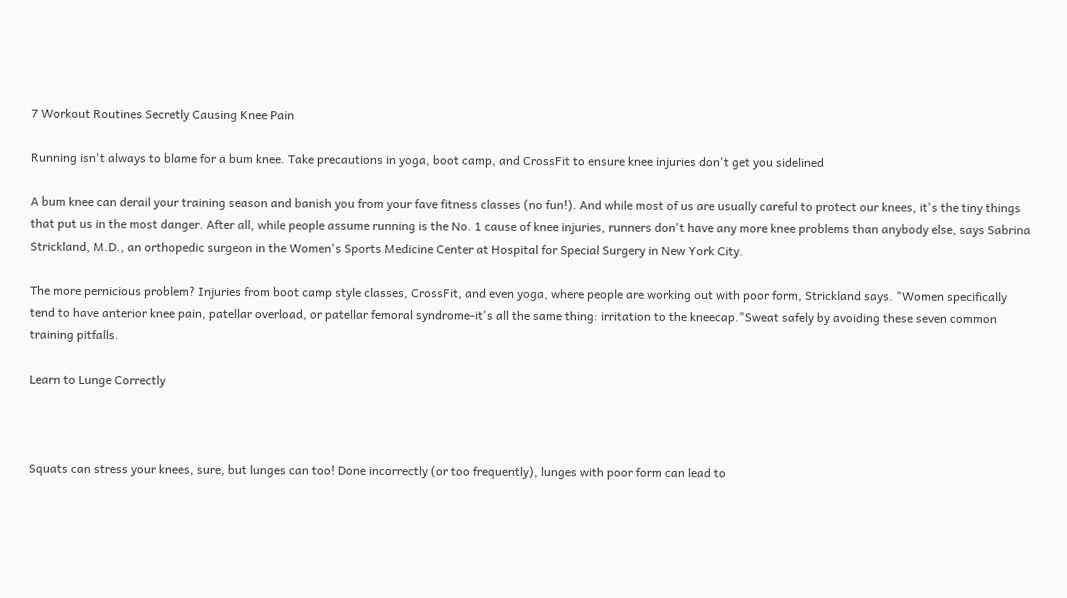7 Workout Routines Secretly Causing Knee Pain

Running isn't always to blame for a bum knee. Take precautions in yoga, boot camp, and CrossFit to ensure knee injuries don't get you sidelined

A bum knee can derail your training season and banish you from your fave fitness classes (no fun!). And while most of us are usually careful to protect our knees, it's the tiny things that put us in the most danger. After all, while people assume running is the No. 1 cause of knee injuries, runners don't have any more knee problems than anybody else, says Sabrina Strickland, M.D., an orthopedic surgeon in the Women's Sports Medicine Center at Hospital for Special Surgery in New York City.

The more pernicious problem? Injuries from boot camp style classes, CrossFit, and even yoga, where people are working out with poor form, Strickland says. "Women specifically tend to have anterior knee pain, patellar overload, or patellar femoral syndrome-it's all the same thing: irritation to the kneecap."Sweat safely by avoiding these seven common training pitfalls.

Learn to Lunge Correctly



Squats can stress your knees, sure, but lunges can too! Done incorrectly (or too frequently), lunges with poor form can lead to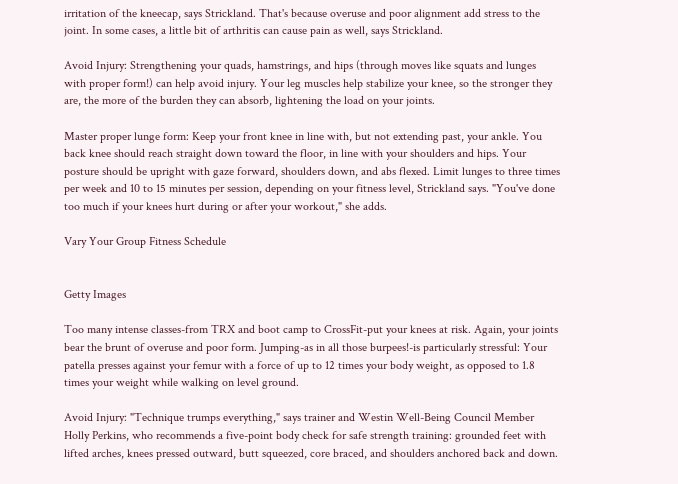irritation of the kneecap, says Strickland. That's because overuse and poor alignment add stress to the joint. In some cases, a little bit of arthritis can cause pain as well, says Strickland.

Avoid Injury: Strengthening your quads, hamstrings, and hips (through moves like squats and lunges with proper form!) can help avoid injury. Your leg muscles help stabilize your knee, so the stronger they are, the more of the burden they can absorb, lightening the load on your joints.

Master proper lunge form: Keep your front knee in line with, but not extending past, your ankle. You back knee should reach straight down toward the floor, in line with your shoulders and hips. Your posture should be upright with gaze forward, shoulders down, and abs flexed. Limit lunges to three times per week and 10 to 15 minutes per session, depending on your fitness level, Strickland says. "You've done too much if your knees hurt during or after your workout," she adds.

Vary Your Group Fitness Schedule


Getty Images

Too many intense classes-from TRX and boot camp to CrossFit-put your knees at risk. Again, your joints bear the brunt of overuse and poor form. Jumping-as in all those burpees!-is particularly stressful: Your patella presses against your femur with a force of up to 12 times your body weight, as opposed to 1.8 times your weight while walking on level ground.

Avoid Injury: "Technique trumps everything," says trainer and Westin Well-Being Council Member Holly Perkins, who recommends a five-point body check for safe strength training: grounded feet with lifted arches, knees pressed outward, butt squeezed, core braced, and shoulders anchored back and down.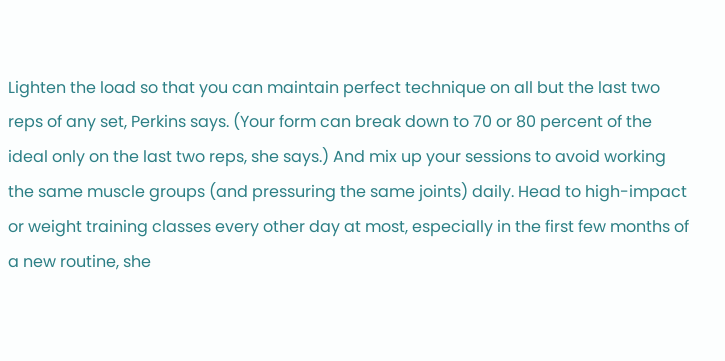Lighten the load so that you can maintain perfect technique on all but the last two reps of any set, Perkins says. (Your form can break down to 70 or 80 percent of the ideal only on the last two reps, she says.) And mix up your sessions to avoid working the same muscle groups (and pressuring the same joints) daily. Head to high-impact or weight training classes every other day at most, especially in the first few months of a new routine, she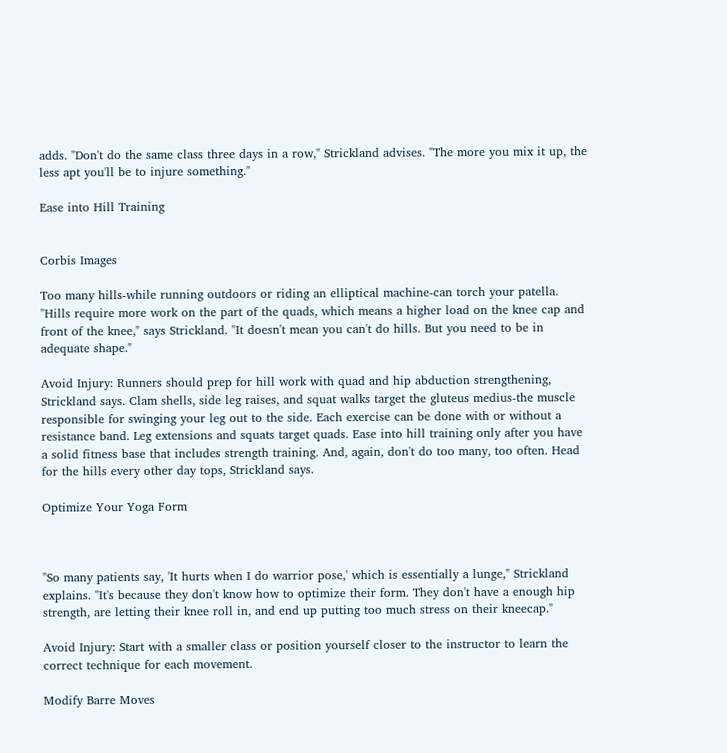adds. "Don't do the same class three days in a row," Strickland advises. "The more you mix it up, the less apt you'll be to injure something."

Ease into Hill Training


Corbis Images

Too many hills-while running outdoors or riding an elliptical machine-can torch your patella. "Hills require more work on the part of the quads, which means a higher load on the knee cap and front of the knee," says Strickland. "It doesn't mean you can't do hills. But you need to be in adequate shape."

Avoid Injury: Runners should prep for hill work with quad and hip abduction strengthening, Strickland says. Clam shells, side leg raises, and squat walks target the gluteus medius-the muscle responsible for swinging your leg out to the side. Each exercise can be done with or without a resistance band. Leg extensions and squats target quads. Ease into hill training only after you have a solid fitness base that includes strength training. And, again, don't do too many, too often. Head for the hills every other day tops, Strickland says.

Optimize Your Yoga Form



"So many patients say, 'It hurts when I do warrior pose,' which is essentially a lunge," Strickland explains. "It's because they don't know how to optimize their form. They don't have a enough hip strength, are letting their knee roll in, and end up putting too much stress on their kneecap."

Avoid Injury: Start with a smaller class or position yourself closer to the instructor to learn the correct technique for each movement.

Modify Barre Moves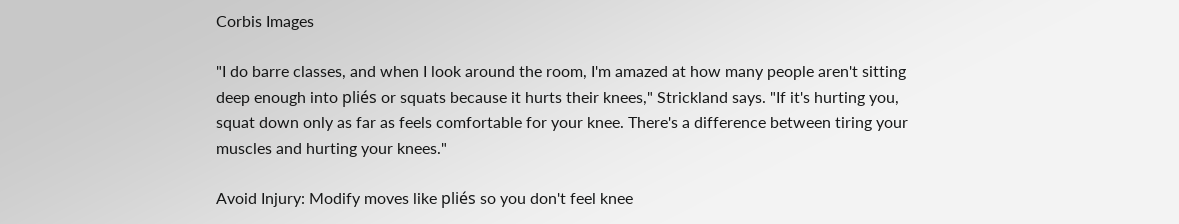Corbis Images

"I do barre classes, and when I look around the room, I'm amazed at how many people aren't sitting deep enough into pliés or squats because it hurts their knees," Strickland says. "If it's hurting you, squat down only as far as feels comfortable for your knee. There's a difference between tiring your muscles and hurting your knees."

Avoid Injury: Modify moves like pliés so you don't feel knee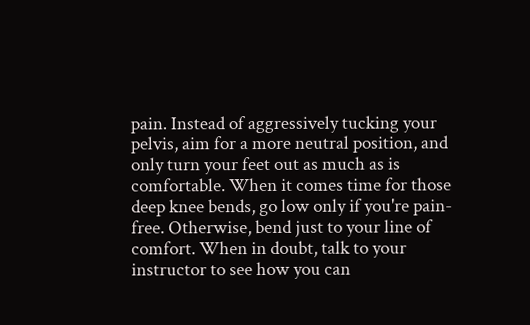pain. Instead of aggressively tucking your pelvis, aim for a more neutral position, and only turn your feet out as much as is comfortable. When it comes time for those deep knee bends, go low only if you're pain-free. Otherwise, bend just to your line of comfort. When in doubt, talk to your instructor to see how you can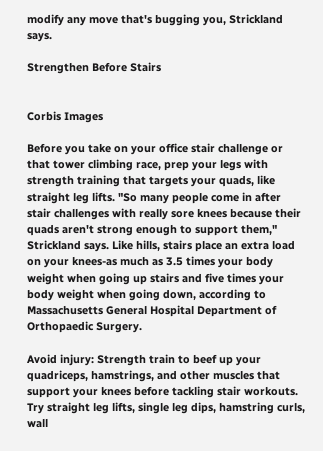modify any move that's bugging you, Strickland says.

Strengthen Before Stairs


Corbis Images

Before you take on your office stair challenge or that tower climbing race, prep your legs with strength training that targets your quads, like straight leg lifts. "So many people come in after stair challenges with really sore knees because their quads aren't strong enough to support them," Strickland says. Like hills, stairs place an extra load on your knees-as much as 3.5 times your body weight when going up stairs and five times your body weight when going down, according to Massachusetts General Hospital Department of Orthopaedic Surgery.

Avoid injury: Strength train to beef up your quadriceps, hamstrings, and other muscles that support your knees before tackling stair workouts. Try straight leg lifts, single leg dips, hamstring curls, wall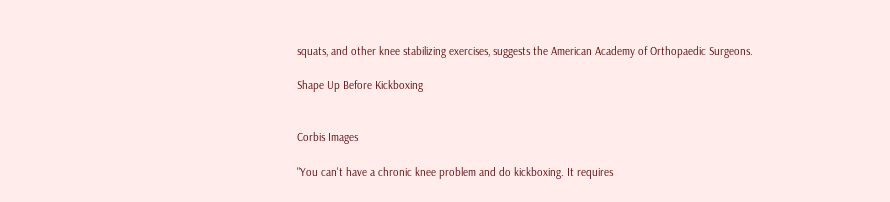squats, and other knee stabilizing exercises, suggests the American Academy of Orthopaedic Surgeons.

Shape Up Before Kickboxing


Corbis Images

"You can't have a chronic knee problem and do kickboxing. It requires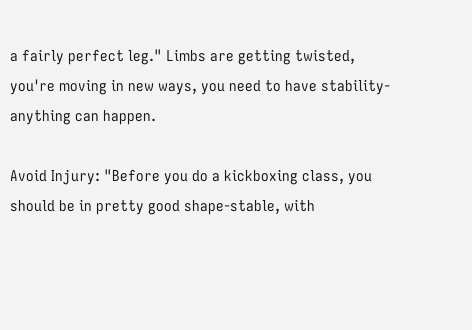a fairly perfect leg." Limbs are getting twisted, you're moving in new ways, you need to have stability-anything can happen.

Avoid Injury: "Before you do a kickboxing class, you should be in pretty good shape-stable, with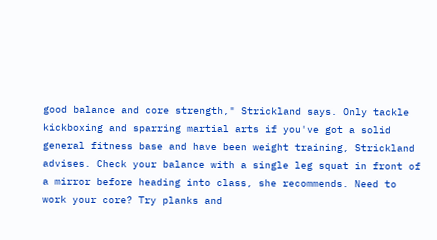good balance and core strength," Strickland says. Only tackle kickboxing and sparring martial arts if you've got a solid general fitness base and have been weight training, Strickland advises. Check your balance with a single leg squat in front of a mirror before heading into class, she recommends. Need to work your core? Try planks and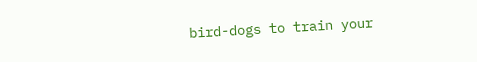bird-dogs to train your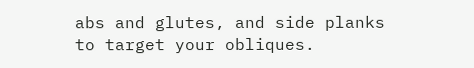abs and glutes, and side planks to target your obliques.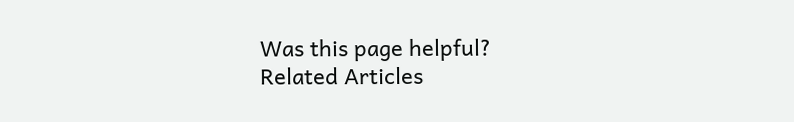Was this page helpful?
Related Articles